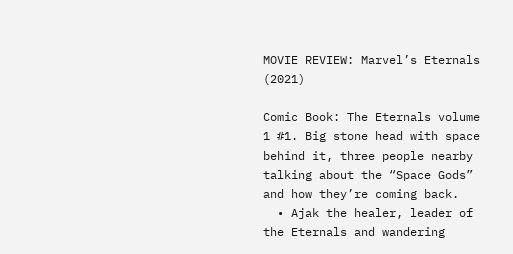MOVIE REVIEW: Marvel’s Eternals (2021)

Comic Book: The Eternals volume 1 #1. Big stone head with space behind it, three people nearby talking about the “Space Gods” and how they’re coming back.
  • Ajak the healer, leader of the Eternals and wandering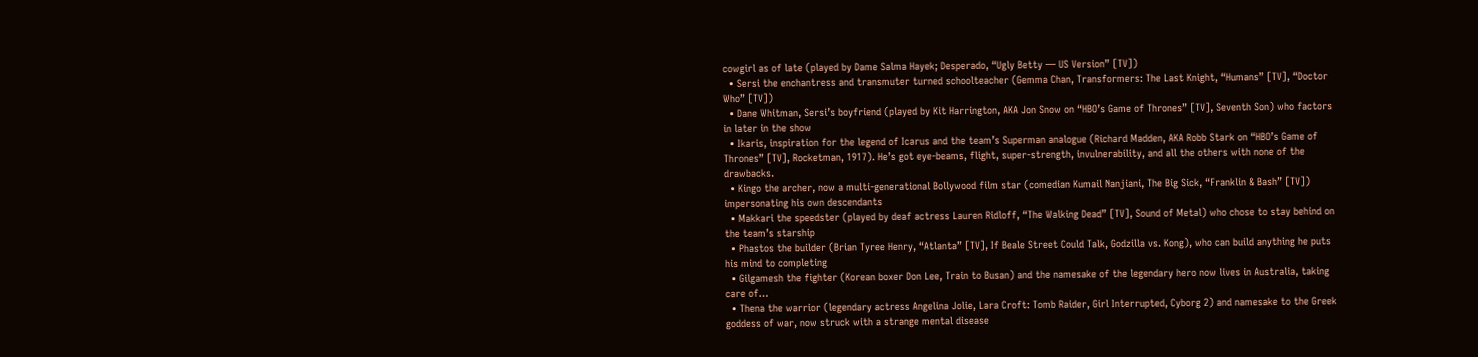cowgirl as of late (played by Dame Salma Hayek; Desperado, “Ugly Betty — US Version” [TV])
  • Sersi the enchantress and transmuter turned schoolteacher (Gemma Chan, Transformers: The Last Knight, “Humans” [TV], “Doctor Who” [TV])
  • Dane Whitman, Sersi’s boyfriend (played by Kit Harrington, AKA Jon Snow on “HBO’s Game of Thrones” [TV], Seventh Son) who factors in later in the show
  • Ikaris, inspiration for the legend of Icarus and the team’s Superman analogue (Richard Madden, AKA Robb Stark on “HBO’s Game of Thrones” [TV], Rocketman, 1917). He’s got eye-beams, flight, super-strength, invulnerability, and all the others with none of the drawbacks.
  • Kingo the archer, now a multi-generational Bollywood film star (comedian Kumail Nanjiani, The Big Sick, “Franklin & Bash” [TV]) impersonating his own descendants
  • Makkari the speedster (played by deaf actress Lauren Ridloff, “The Walking Dead” [TV], Sound of Metal) who chose to stay behind on the team’s starship
  • Phastos the builder (Brian Tyree Henry, “Atlanta” [TV], If Beale Street Could Talk, Godzilla vs. Kong), who can build anything he puts his mind to completing
  • Gilgamesh the fighter (Korean boxer Don Lee, Train to Busan) and the namesake of the legendary hero now lives in Australia, taking care of…
  • Thena the warrior (legendary actress Angelina Jolie, Lara Croft: Tomb Raider, Girl Interrupted, Cyborg 2) and namesake to the Greek goddess of war, now struck with a strange mental disease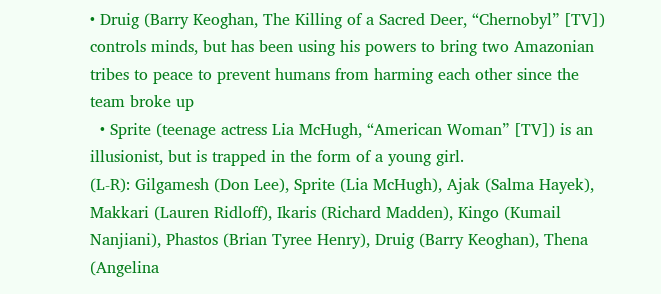• Druig (Barry Keoghan, The Killing of a Sacred Deer, “Chernobyl” [TV]) controls minds, but has been using his powers to bring two Amazonian tribes to peace to prevent humans from harming each other since the team broke up
  • Sprite (teenage actress Lia McHugh, “American Woman” [TV]) is an illusionist, but is trapped in the form of a young girl.
(L-R): Gilgamesh (Don Lee), Sprite (Lia McHugh), Ajak (Salma Hayek), Makkari (Lauren Ridloff), Ikaris (Richard Madden), Kingo (Kumail Nanjiani), Phastos (Brian Tyree Henry), Druig (Barry Keoghan), Thena (Angelina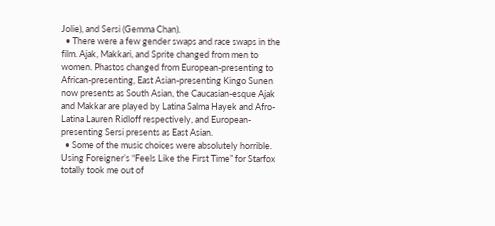Jolie), and Sersi (Gemma Chan).
  • There were a few gender swaps and race swaps in the film. Ajak, Makkari, and Sprite changed from men to women. Phastos changed from European-presenting to African-presenting, East Asian-presenting Kingo Sunen now presents as South Asian, the Caucasian-esque Ajak and Makkar are played by Latina Salma Hayek and Afro-Latina Lauren Ridloff respectively, and European-presenting Sersi presents as East Asian.
  • Some of the music choices were absolutely horrible. Using Foreigner’s “Feels Like the First Time” for Starfox totally took me out of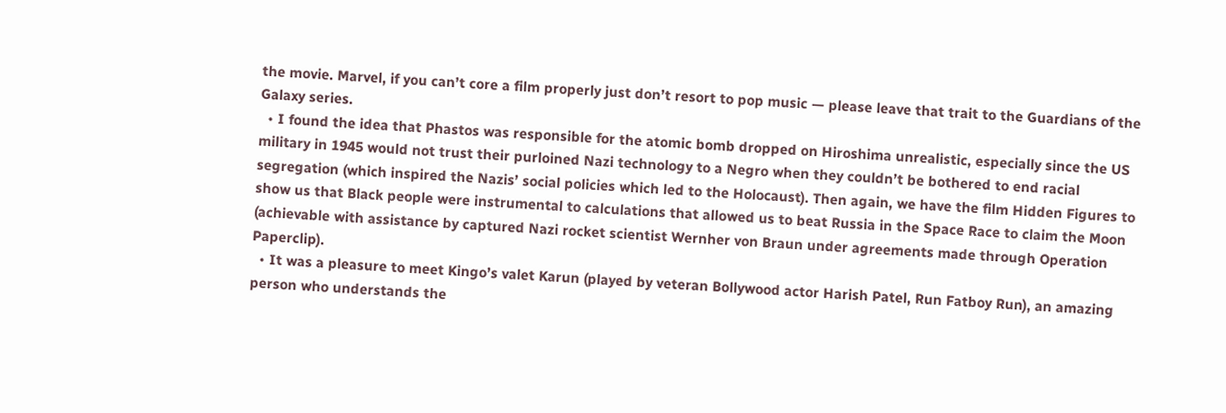the movie. Marvel, if you can’t core a film properly just don’t resort to pop music — please leave that trait to the Guardians of the Galaxy series.
  • I found the idea that Phastos was responsible for the atomic bomb dropped on Hiroshima unrealistic, especially since the US military in 1945 would not trust their purloined Nazi technology to a Negro when they couldn’t be bothered to end racial segregation (which inspired the Nazis’ social policies which led to the Holocaust). Then again, we have the film Hidden Figures to show us that Black people were instrumental to calculations that allowed us to beat Russia in the Space Race to claim the Moon (achievable with assistance by captured Nazi rocket scientist Wernher von Braun under agreements made through Operation Paperclip).
  • It was a pleasure to meet Kingo’s valet Karun (played by veteran Bollywood actor Harish Patel, Run Fatboy Run), an amazing person who understands the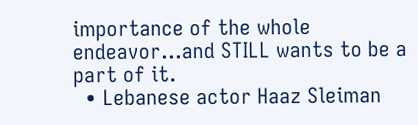importance of the whole endeavor…and STILL wants to be a part of it.
  • Lebanese actor Haaz Sleiman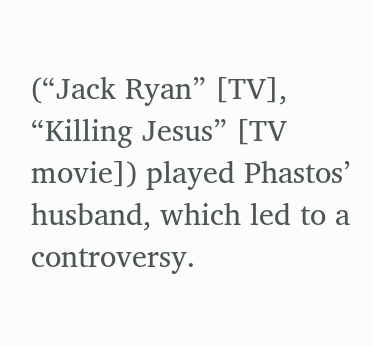(“Jack Ryan” [TV], “Killing Jesus” [TV movie]) played Phastos’ husband, which led to a controversy.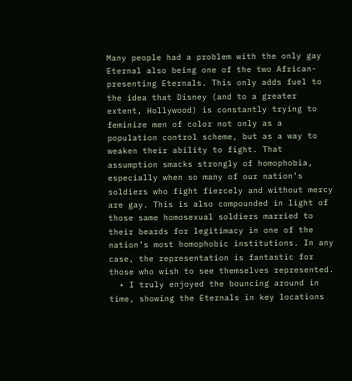Many people had a problem with the only gay Eternal also being one of the two African-presenting Eternals. This only adds fuel to the idea that Disney (and to a greater extent, Hollywood) is constantly trying to feminize men of color not only as a population control scheme, but as a way to weaken their ability to fight. That assumption smacks strongly of homophobia, especially when so many of our nation’s soldiers who fight fiercely and without mercy are gay. This is also compounded in light of those same homosexual soldiers married to their beards for legitimacy in one of the nation’s most homophobic institutions. In any case, the representation is fantastic for those who wish to see themselves represented.
  • I truly enjoyed the bouncing around in time, showing the Eternals in key locations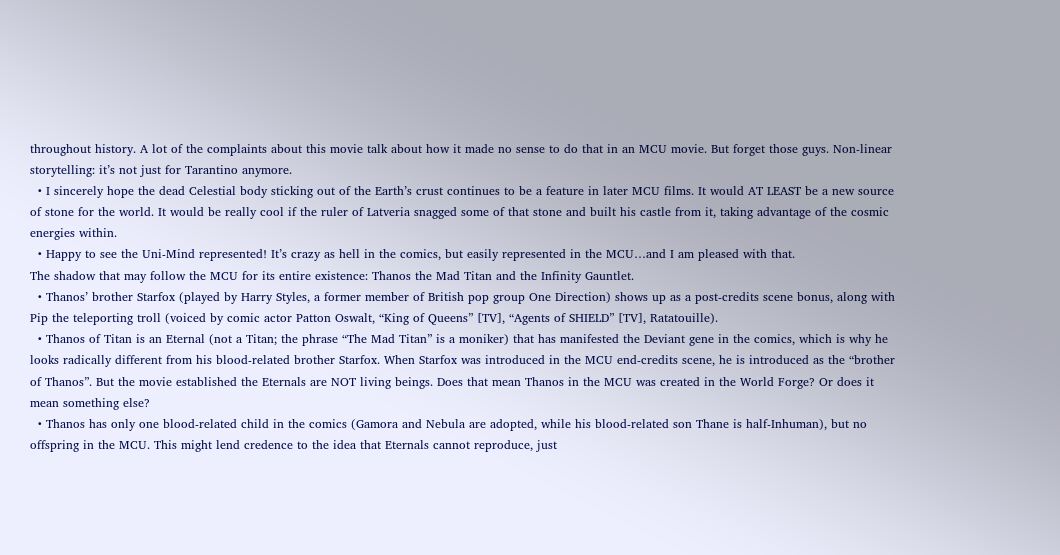throughout history. A lot of the complaints about this movie talk about how it made no sense to do that in an MCU movie. But forget those guys. Non-linear storytelling: it’s not just for Tarantino anymore.
  • I sincerely hope the dead Celestial body sticking out of the Earth’s crust continues to be a feature in later MCU films. It would AT LEAST be a new source of stone for the world. It would be really cool if the ruler of Latveria snagged some of that stone and built his castle from it, taking advantage of the cosmic energies within.
  • Happy to see the Uni-Mind represented! It’s crazy as hell in the comics, but easily represented in the MCU…and I am pleased with that.
The shadow that may follow the MCU for its entire existence: Thanos the Mad Titan and the Infinity Gauntlet.
  • Thanos’ brother Starfox (played by Harry Styles, a former member of British pop group One Direction) shows up as a post-credits scene bonus, along with Pip the teleporting troll (voiced by comic actor Patton Oswalt, “King of Queens” [TV], “Agents of SHIELD” [TV], Ratatouille).
  • Thanos of Titan is an Eternal (not a Titan; the phrase “The Mad Titan” is a moniker) that has manifested the Deviant gene in the comics, which is why he looks radically different from his blood-related brother Starfox. When Starfox was introduced in the MCU end-credits scene, he is introduced as the “brother of Thanos”. But the movie established the Eternals are NOT living beings. Does that mean Thanos in the MCU was created in the World Forge? Or does it mean something else?
  • Thanos has only one blood-related child in the comics (Gamora and Nebula are adopted, while his blood-related son Thane is half-Inhuman), but no offspring in the MCU. This might lend credence to the idea that Eternals cannot reproduce, just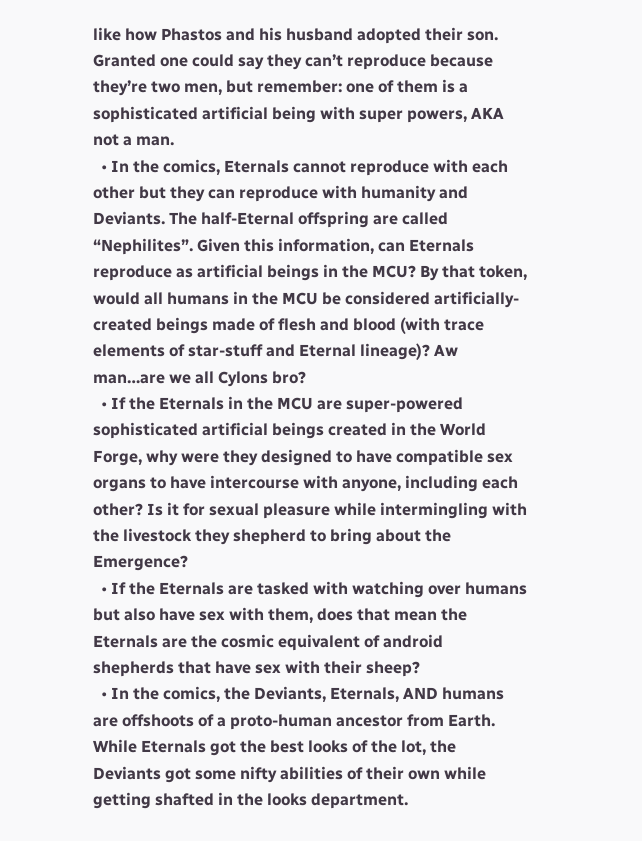like how Phastos and his husband adopted their son. Granted one could say they can’t reproduce because they’re two men, but remember: one of them is a sophisticated artificial being with super powers, AKA not a man.
  • In the comics, Eternals cannot reproduce with each other but they can reproduce with humanity and Deviants. The half-Eternal offspring are called “Nephilites”. Given this information, can Eternals reproduce as artificial beings in the MCU? By that token, would all humans in the MCU be considered artificially-created beings made of flesh and blood (with trace elements of star-stuff and Eternal lineage)? Aw man…are we all Cylons bro?
  • If the Eternals in the MCU are super-powered sophisticated artificial beings created in the World Forge, why were they designed to have compatible sex organs to have intercourse with anyone, including each other? Is it for sexual pleasure while intermingling with the livestock they shepherd to bring about the Emergence?
  • If the Eternals are tasked with watching over humans but also have sex with them, does that mean the Eternals are the cosmic equivalent of android shepherds that have sex with their sheep?
  • In the comics, the Deviants, Eternals, AND humans are offshoots of a proto-human ancestor from Earth. While Eternals got the best looks of the lot, the Deviants got some nifty abilities of their own while getting shafted in the looks department.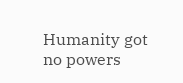Humanity got no powers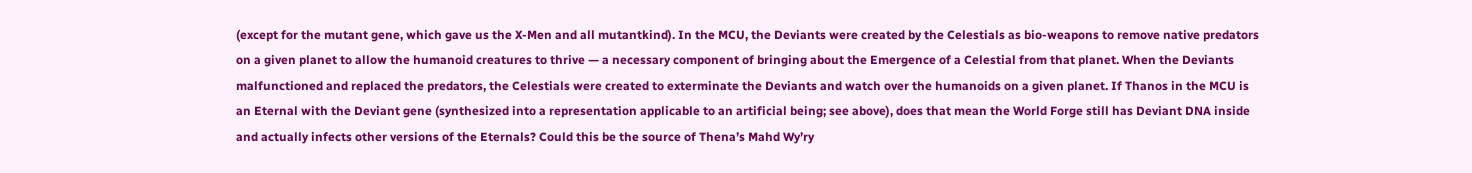(except for the mutant gene, which gave us the X-Men and all mutantkind). In the MCU, the Deviants were created by the Celestials as bio-weapons to remove native predators on a given planet to allow the humanoid creatures to thrive — a necessary component of bringing about the Emergence of a Celestial from that planet. When the Deviants malfunctioned and replaced the predators, the Celestials were created to exterminate the Deviants and watch over the humanoids on a given planet. If Thanos in the MCU is an Eternal with the Deviant gene (synthesized into a representation applicable to an artificial being; see above), does that mean the World Forge still has Deviant DNA inside and actually infects other versions of the Eternals? Could this be the source of Thena’s Mahd Wy’ry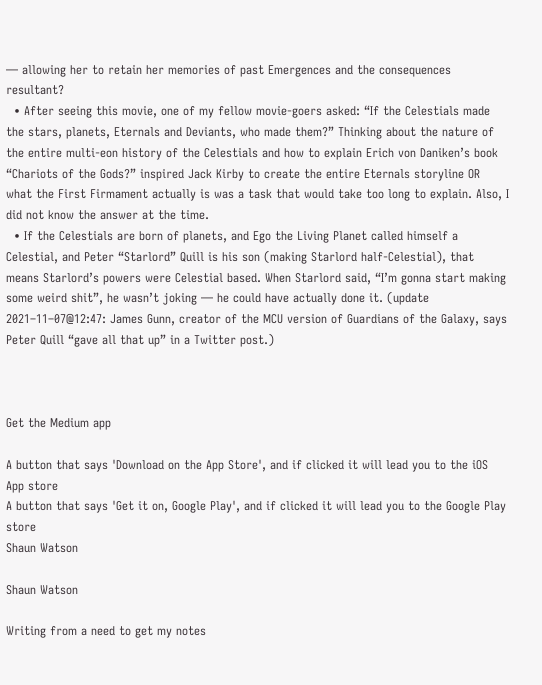— allowing her to retain her memories of past Emergences and the consequences resultant?
  • After seeing this movie, one of my fellow movie-goers asked: “If the Celestials made the stars, planets, Eternals and Deviants, who made them?” Thinking about the nature of the entire multi-eon history of the Celestials and how to explain Erich von Daniken’s book “Chariots of the Gods?” inspired Jack Kirby to create the entire Eternals storyline OR what the First Firmament actually is was a task that would take too long to explain. Also, I did not know the answer at the time.
  • If the Celestials are born of planets, and Ego the Living Planet called himself a Celestial, and Peter “Starlord” Quill is his son (making Starlord half-Celestial), that means Starlord’s powers were Celestial based. When Starlord said, “I’m gonna start making some weird shit”, he wasn’t joking — he could have actually done it. (update 2021–11–07@12:47: James Gunn, creator of the MCU version of Guardians of the Galaxy, says Peter Quill “gave all that up” in a Twitter post.)



Get the Medium app

A button that says 'Download on the App Store', and if clicked it will lead you to the iOS App store
A button that says 'Get it on, Google Play', and if clicked it will lead you to the Google Play store
Shaun Watson

Shaun Watson

Writing from a need to get my notes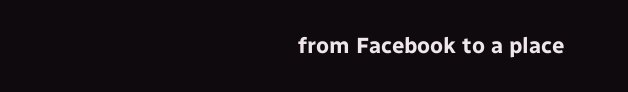from Facebook to a place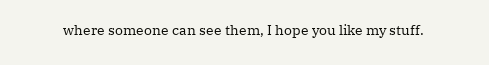where someone can see them, I hope you like my stuff.